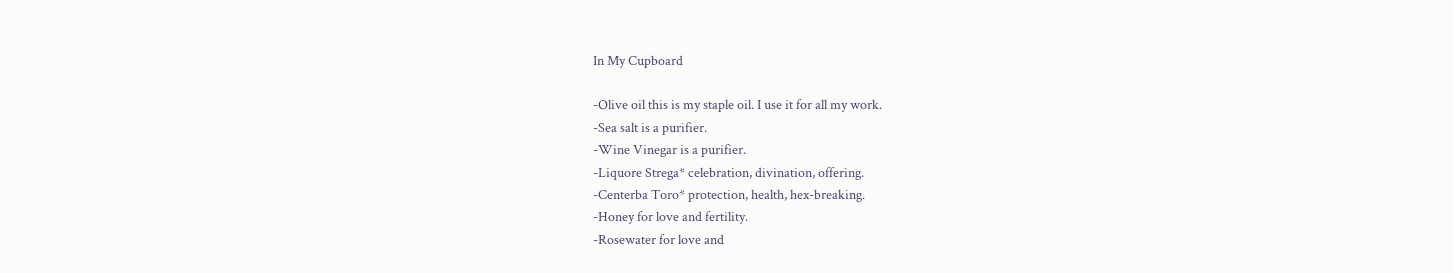In My Cupboard

-Olive oil this is my staple oil. I use it for all my work.
-Sea salt is a purifier.
-Wine Vinegar is a purifier.
-Liquore Strega* celebration, divination, offering.
-Centerba Toro* protection, health, hex-breaking.
-Honey for love and fertility.
-Rosewater for love and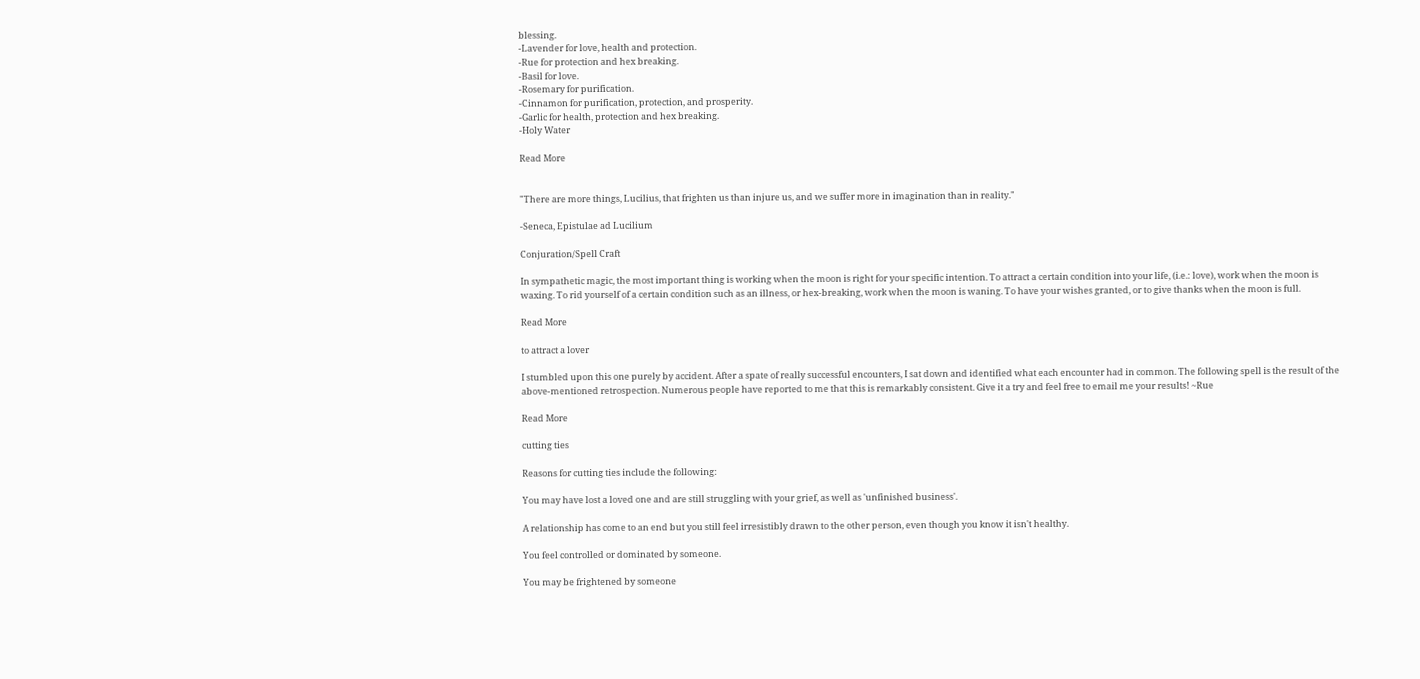blessing.
-Lavender for love, health and protection.
-Rue for protection and hex breaking.
-Basil for love.
-Rosemary for purification.
-Cinnamon for purification, protection, and prosperity.
-Garlic for health, protection and hex breaking.
-Holy Water

Read More


"There are more things, Lucilius, that frighten us than injure us, and we suffer more in imagination than in reality."

-Seneca, Epistulae ad Lucilium

Conjuration/Spell Craft

In sympathetic magic, the most important thing is working when the moon is right for your specific intention. To attract a certain condition into your life, (i.e.: love), work when the moon is waxing. To rid yourself of a certain condition such as an illness, or hex-breaking, work when the moon is waning. To have your wishes granted, or to give thanks when the moon is full.

Read More

to attract a lover

I stumbled upon this one purely by accident. After a spate of really successful encounters, I sat down and identified what each encounter had in common. The following spell is the result of the above-mentioned retrospection. Numerous people have reported to me that this is remarkably consistent. Give it a try and feel free to email me your results! ~Rue

Read More

cutting ties

Reasons for cutting ties include the following:

You may have lost a loved one and are still struggling with your grief, as well as 'unfinished business'.

A relationship has come to an end but you still feel irresistibly drawn to the other person, even though you know it isn't healthy.

You feel controlled or dominated by someone.

You may be frightened by someone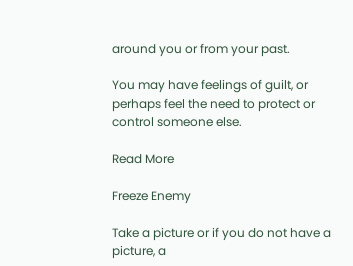around you or from your past.

You may have feelings of guilt, or perhaps feel the need to protect or control someone else.

Read More

Freeze Enemy

Take a picture or if you do not have a picture, a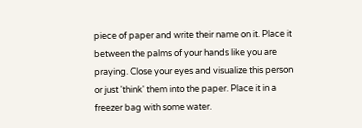piece of paper and write their name on it. Place it between the palms of your hands like you are praying. Close your eyes and visualize this person or just 'think' them into the paper. Place it in a freezer bag with some water.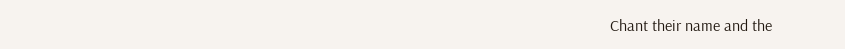Chant their name and the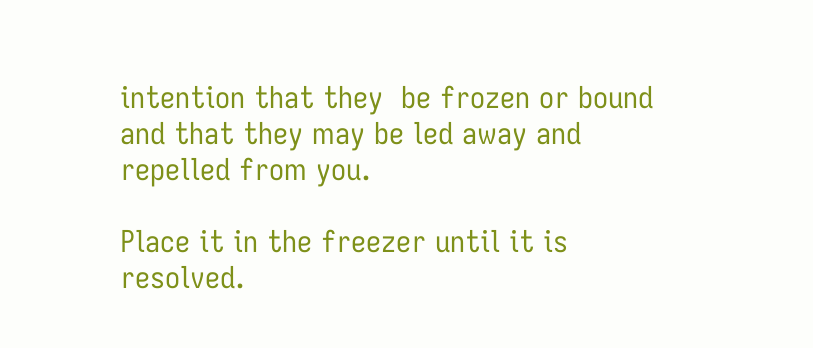intention that they  be frozen or bound and that they may be led away and repelled from you.

Place it in the freezer until it is resolved.